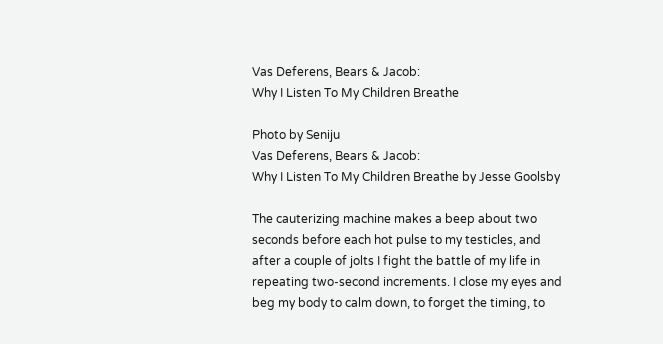Vas Deferens, Bears & Jacob:
Why I Listen To My Children Breathe

Photo by Seniju
Vas Deferens, Bears & Jacob:
Why I Listen To My Children Breathe by Jesse Goolsby

The cauterizing machine makes a beep about two seconds before each hot pulse to my testicles, and after a couple of jolts I fight the battle of my life in repeating two-second increments. I close my eyes and beg my body to calm down, to forget the timing, to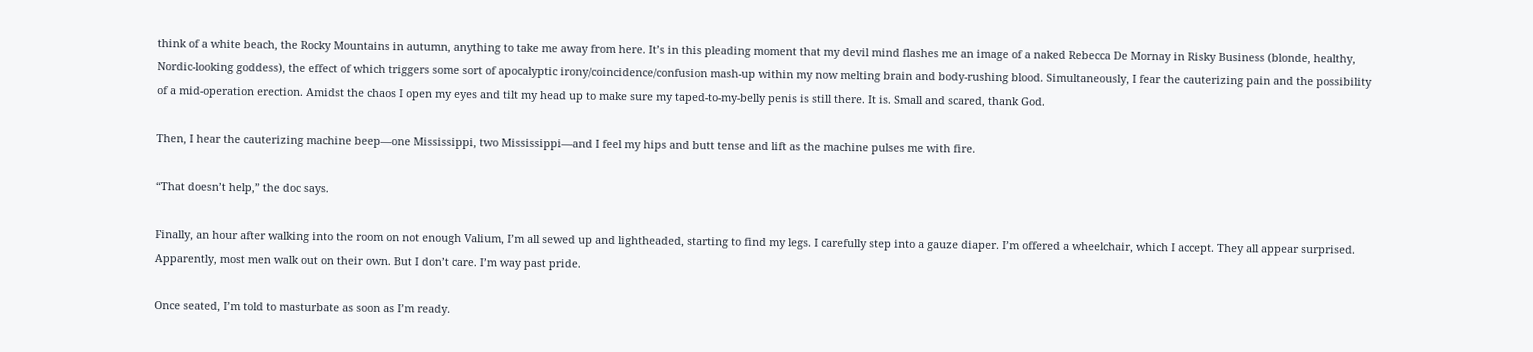think of a white beach, the Rocky Mountains in autumn, anything to take me away from here. It’s in this pleading moment that my devil mind flashes me an image of a naked Rebecca De Mornay in Risky Business (blonde, healthy, Nordic-looking goddess), the effect of which triggers some sort of apocalyptic irony/coincidence/confusion mash-up within my now melting brain and body-rushing blood. Simultaneously, I fear the cauterizing pain and the possibility of a mid-operation erection. Amidst the chaos I open my eyes and tilt my head up to make sure my taped-to-my-belly penis is still there. It is. Small and scared, thank God.

Then, I hear the cauterizing machine beep—one Mississippi, two Mississippi—and I feel my hips and butt tense and lift as the machine pulses me with fire.

“That doesn’t help,” the doc says.

Finally, an hour after walking into the room on not enough Valium, I’m all sewed up and lightheaded, starting to find my legs. I carefully step into a gauze diaper. I’m offered a wheelchair, which I accept. They all appear surprised. Apparently, most men walk out on their own. But I don’t care. I’m way past pride.

Once seated, I’m told to masturbate as soon as I’m ready.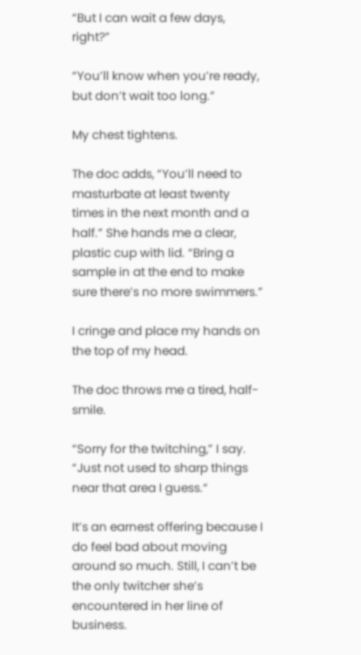“But I can wait a few days, right?”

“You’ll know when you’re ready, but don’t wait too long.”

My chest tightens.

The doc adds, “You’ll need to masturbate at least twenty times in the next month and a half.” She hands me a clear, plastic cup with lid. “Bring a sample in at the end to make sure there’s no more swimmers.”

I cringe and place my hands on the top of my head.

The doc throws me a tired, half-smile.

“Sorry for the twitching,” I say. “Just not used to sharp things near that area I guess.“

It’s an earnest offering because I do feel bad about moving around so much. Still, I can’t be the only twitcher she’s encountered in her line of business.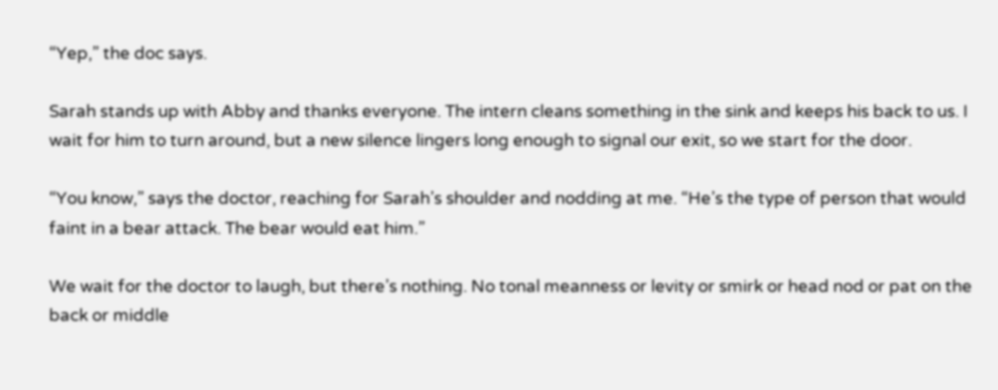“Yep,” the doc says.

Sarah stands up with Abby and thanks everyone. The intern cleans something in the sink and keeps his back to us. I wait for him to turn around, but a new silence lingers long enough to signal our exit, so we start for the door.

“You know,” says the doctor, reaching for Sarah’s shoulder and nodding at me. “He’s the type of person that would faint in a bear attack. The bear would eat him.”

We wait for the doctor to laugh, but there’s nothing. No tonal meanness or levity or smirk or head nod or pat on the back or middle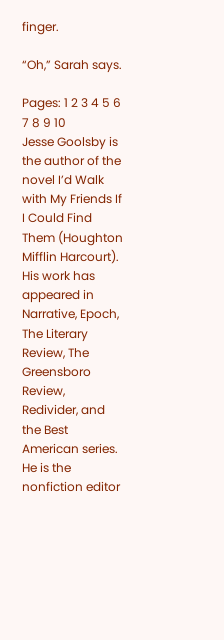finger.

“Oh,” Sarah says.

Pages: 1 2 3 4 5 6 7 8 9 10
Jesse Goolsby is the author of the novel I’d Walk with My Friends If I Could Find Them (Houghton Mifflin Harcourt). His work has appeared in Narrative, Epoch, The Literary Review, The Greensboro Review, Redivider, and the Best American series. He is the nonfiction editor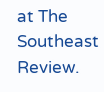at The Southeast Review.